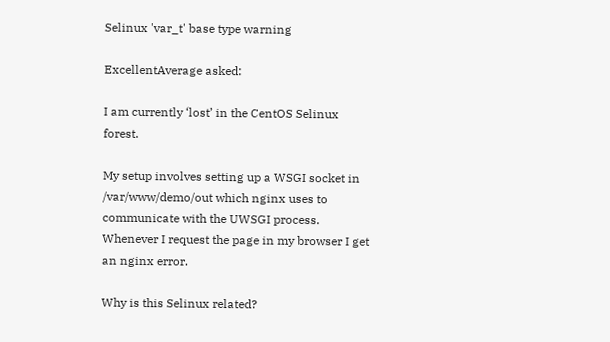Selinux 'var_t' base type warning

ExcellentAverage asked:

I am currently ‘lost’ in the CentOS Selinux forest.

My setup involves setting up a WSGI socket in /var/www/demo/out which nginx uses to communicate with the UWSGI process. Whenever I request the page in my browser I get an nginx error.

Why is this Selinux related?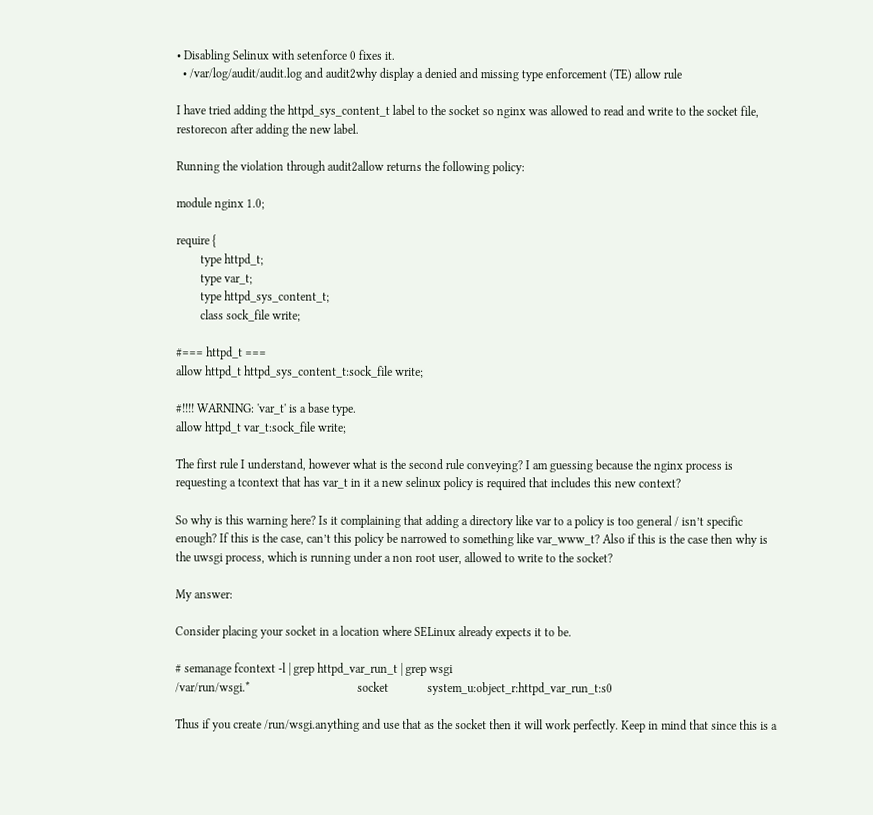• Disabling Selinux with setenforce 0 fixes it.
  • /var/log/audit/audit.log and audit2why display a denied and missing type enforcement (TE) allow rule

I have tried adding the httpd_sys_content_t label to the socket so nginx was allowed to read and write to the socket file, restorecon after adding the new label.

Running the violation through audit2allow returns the following policy:

module nginx 1.0;

require {
        type httpd_t;
        type var_t;
        type httpd_sys_content_t;
        class sock_file write;

#=== httpd_t ===
allow httpd_t httpd_sys_content_t:sock_file write;

#!!!! WARNING: 'var_t' is a base type.
allow httpd_t var_t:sock_file write;

The first rule I understand, however what is the second rule conveying? I am guessing because the nginx process is requesting a tcontext that has var_t in it a new selinux policy is required that includes this new context?

So why is this warning here? Is it complaining that adding a directory like var to a policy is too general / isn’t specific enough? If this is the case, can’t this policy be narrowed to something like var_www_t? Also if this is the case then why is the uwsgi process, which is running under a non root user, allowed to write to the socket?

My answer:

Consider placing your socket in a location where SELinux already expects it to be.

# semanage fcontext -l | grep httpd_var_run_t | grep wsgi
/var/run/wsgi.*                                    socket             system_u:object_r:httpd_var_run_t:s0

Thus if you create /run/wsgi.anything and use that as the socket then it will work perfectly. Keep in mind that since this is a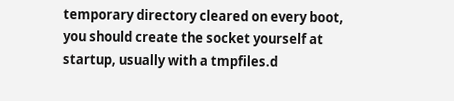temporary directory cleared on every boot, you should create the socket yourself at startup, usually with a tmpfiles.d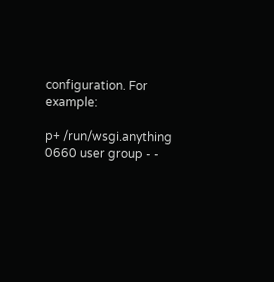configuration. For example:

p+ /run/wsgi.anything 0660 user group - -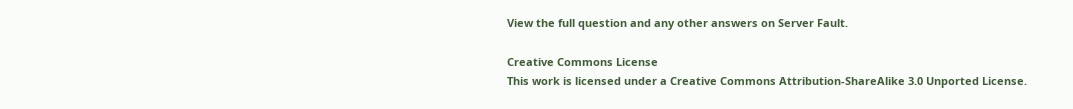View the full question and any other answers on Server Fault.

Creative Commons License
This work is licensed under a Creative Commons Attribution-ShareAlike 3.0 Unported License.